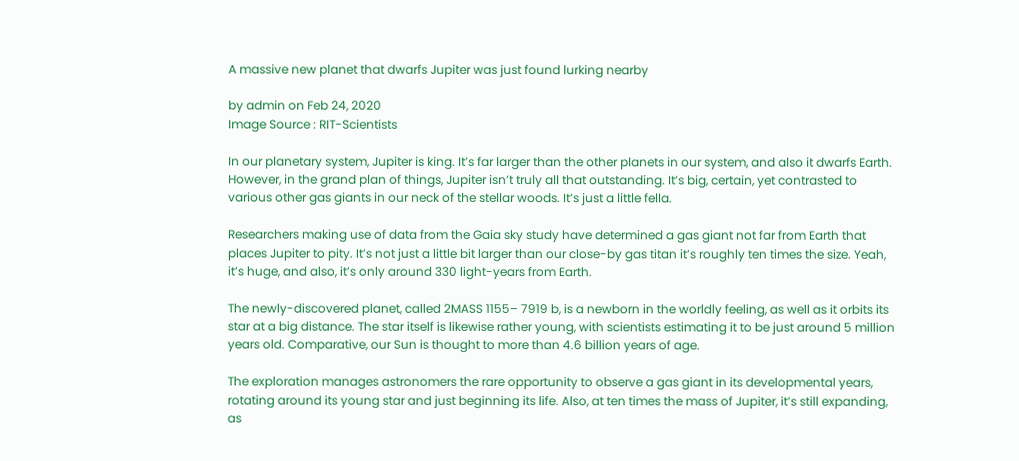A massive new planet that dwarfs Jupiter was just found lurking nearby

by admin on Feb 24, 2020
Image Source : RIT-Scientists

In our planetary system, Jupiter is king. It’s far larger than the other planets in our system, and also it dwarfs Earth. However, in the grand plan of things, Jupiter isn’t truly all that outstanding. It’s big, certain, yet contrasted to various other gas giants in our neck of the stellar woods. It’s just a little fella.

Researchers making use of data from the Gaia sky study have determined a gas giant not far from Earth that places Jupiter to pity. It’s not just a little bit larger than our close-by gas titan it’s roughly ten times the size. Yeah, it’s huge, and also, it’s only around 330 light-years from Earth.

The newly-discovered planet, called 2MASS 1155– 7919 b, is a newborn in the worldly feeling, as well as it orbits its star at a big distance. The star itself is likewise rather young, with scientists estimating it to be just around 5 million years old. Comparative, our Sun is thought to more than 4.6 billion years of age.

The exploration manages astronomers the rare opportunity to observe a gas giant in its developmental years, rotating around its young star and just beginning its life. Also, at ten times the mass of Jupiter, it’s still expanding, as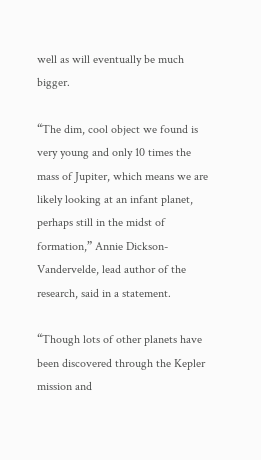well as will eventually be much bigger.

“The dim, cool object we found is very young and only 10 times the mass of Jupiter, which means we are likely looking at an infant planet, perhaps still in the midst of formation,” Annie Dickson-Vandervelde, lead author of the research, said in a statement.

“Though lots of other planets have been discovered through the Kepler mission and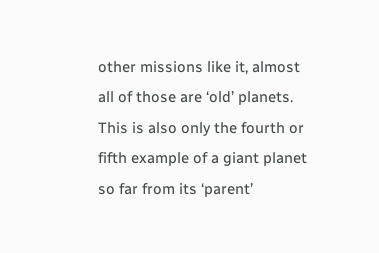other missions like it, almost all of those are ‘old’ planets. This is also only the fourth or fifth example of a giant planet so far from its ‘parent’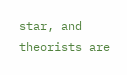star, and theorists are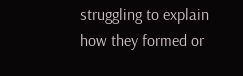struggling to explain how they formed or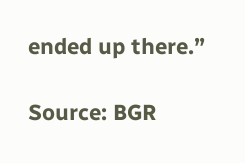ended up there.”

Source: BGR